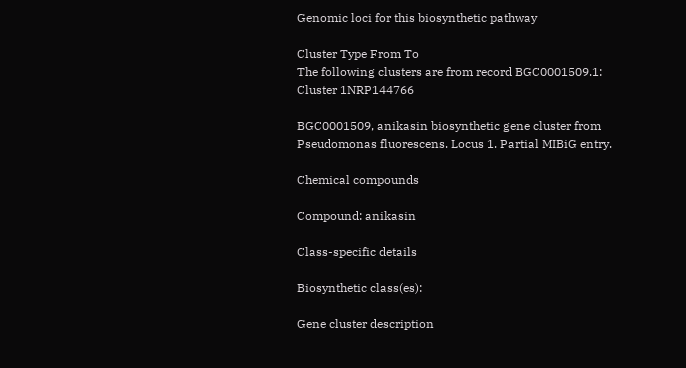Genomic loci for this biosynthetic pathway

Cluster Type From To
The following clusters are from record BGC0001509.1:
Cluster 1NRP144766

BGC0001509, anikasin biosynthetic gene cluster from Pseudomonas fluorescens. Locus 1. Partial MIBiG entry.

Chemical compounds

Compound: anikasin

Class-specific details

Biosynthetic class(es):

Gene cluster description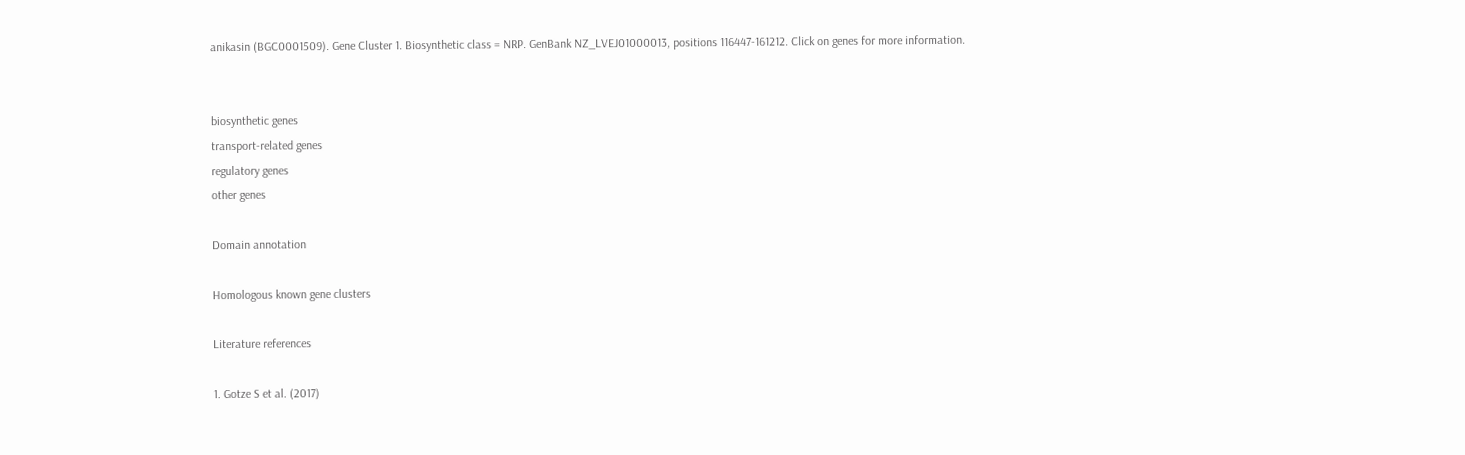anikasin (BGC0001509). Gene Cluster 1. Biosynthetic class = NRP. GenBank NZ_LVEJ01000013, positions 116447-161212. Click on genes for more information.


biosynthetic genes
transport-related genes
regulatory genes
other genes

Domain annotation

Homologous known gene clusters

Literature references

1. Gotze S et al. (2017)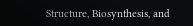Structure, Biosynthesis, and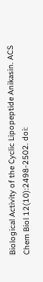Biological Activity of the Cyclic Lipopeptide Anikasin. ACS Chem Biol 12(10):2498-2502. doi: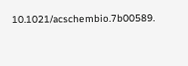10.1021/acschembio.7b00589.